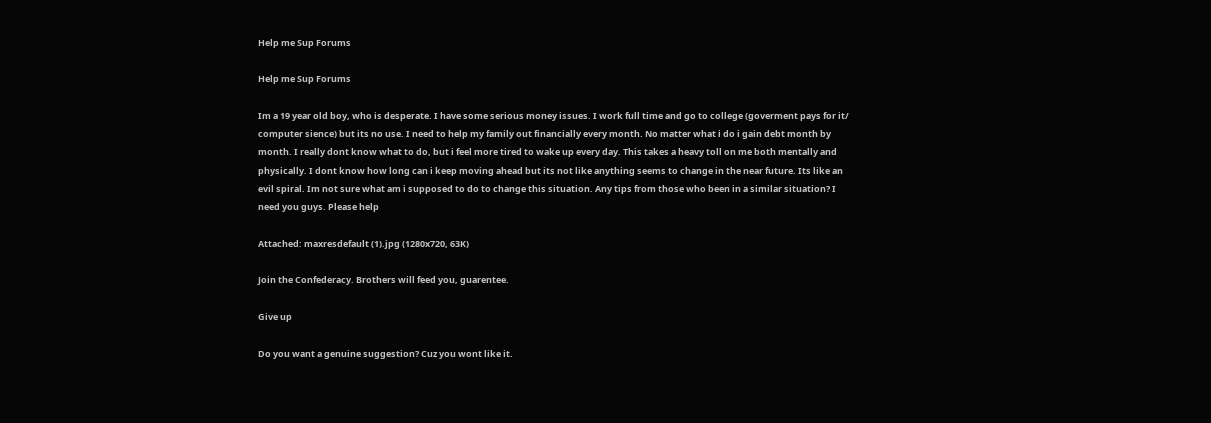Help me Sup Forums

Help me Sup Forums

Im a 19 year old boy, who is desperate. I have some serious money issues. I work full time and go to college (goverment pays for it/ computer sience) but its no use. I need to help my family out financially every month. No matter what i do i gain debt month by month. I really dont know what to do, but i feel more tired to wake up every day. This takes a heavy toll on me both mentally and physically. I dont know how long can i keep moving ahead but its not like anything seems to change in the near future. Its like an evil spiral. Im not sure what am i supposed to do to change this situation. Any tips from those who been in a similar situation? I need you guys. Please help

Attached: maxresdefault (1).jpg (1280x720, 63K)

Join the Confederacy. Brothers will feed you, guarentee.

Give up

Do you want a genuine suggestion? Cuz you wont like it.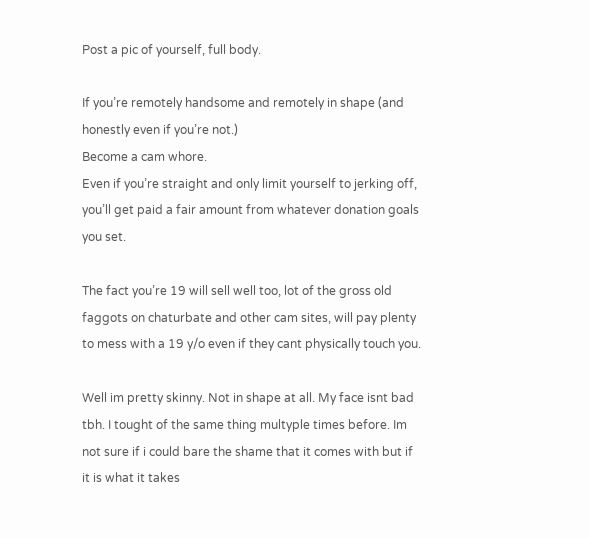Post a pic of yourself, full body.

If you’re remotely handsome and remotely in shape (and honestly even if you’re not.)
Become a cam whore.
Even if you’re straight and only limit yourself to jerking off, you’ll get paid a fair amount from whatever donation goals you set.

The fact you’re 19 will sell well too, lot of the gross old faggots on chaturbate and other cam sites, will pay plenty to mess with a 19 y/o even if they cant physically touch you.

Well im pretty skinny. Not in shape at all. My face isnt bad tbh. I tought of the same thing multyple times before. Im not sure if i could bare the shame that it comes with but if it is what it takes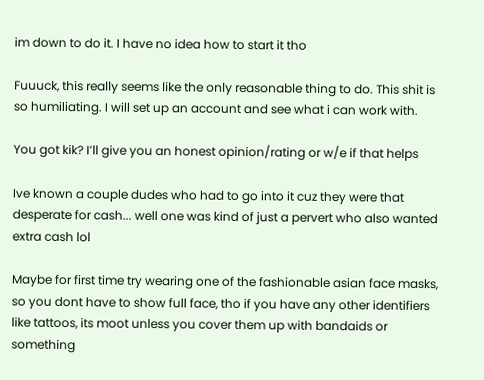im down to do it. I have no idea how to start it tho

Fuuuck, this really seems like the only reasonable thing to do. This shit is so humiliating. I will set up an account and see what i can work with.

You got kik? I’ll give you an honest opinion/rating or w/e if that helps

Ive known a couple dudes who had to go into it cuz they were that desperate for cash... well one was kind of just a pervert who also wanted extra cash lol

Maybe for first time try wearing one of the fashionable asian face masks, so you dont have to show full face, tho if you have any other identifiers like tattoos, its moot unless you cover them up with bandaids or something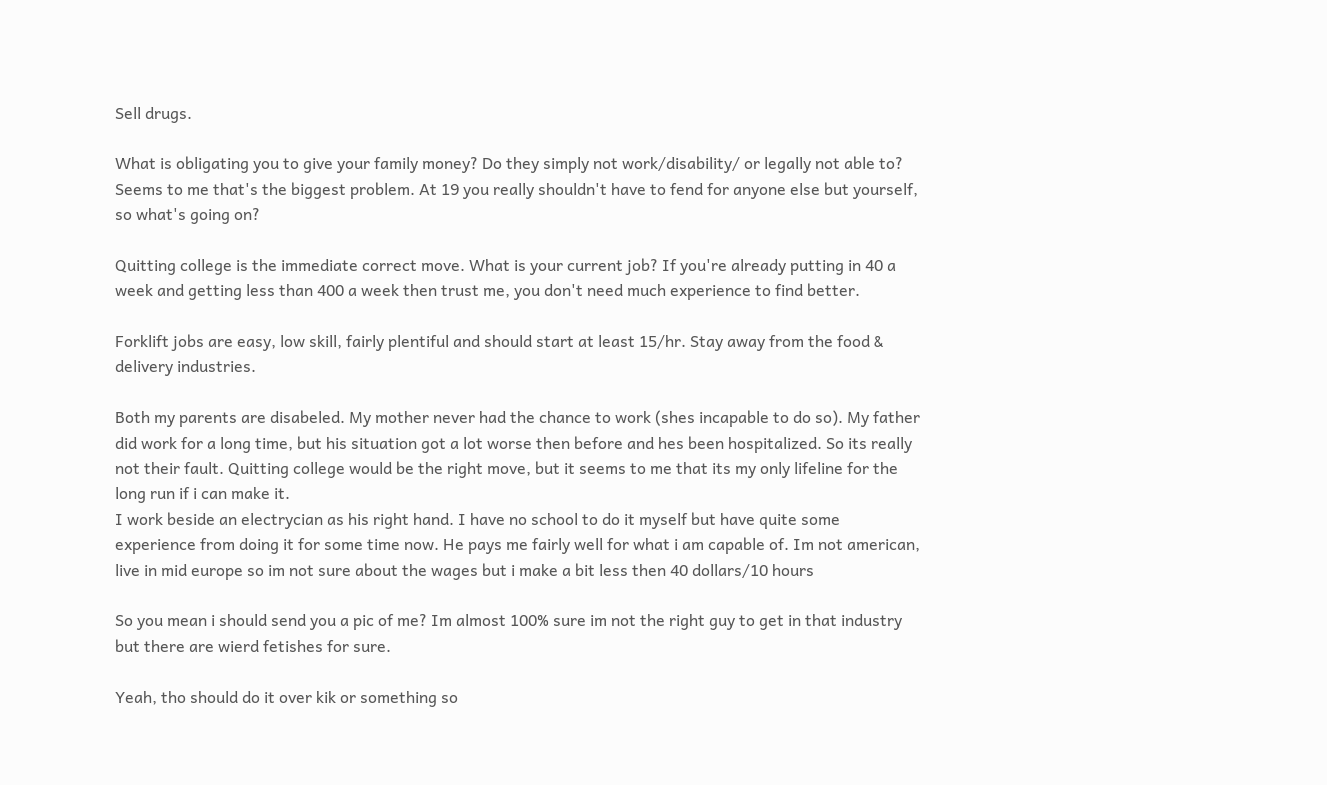Sell drugs.

What is obligating you to give your family money? Do they simply not work/disability/ or legally not able to? Seems to me that's the biggest problem. At 19 you really shouldn't have to fend for anyone else but yourself, so what's going on?

Quitting college is the immediate correct move. What is your current job? If you're already putting in 40 a week and getting less than 400 a week then trust me, you don't need much experience to find better.

Forklift jobs are easy, low skill, fairly plentiful and should start at least 15/hr. Stay away from the food & delivery industries.

Both my parents are disabeled. My mother never had the chance to work (shes incapable to do so). My father did work for a long time, but his situation got a lot worse then before and hes been hospitalized. So its really not their fault. Quitting college would be the right move, but it seems to me that its my only lifeline for the long run if i can make it.
I work beside an electrycian as his right hand. I have no school to do it myself but have quite some experience from doing it for some time now. He pays me fairly well for what i am capable of. Im not american, live in mid europe so im not sure about the wages but i make a bit less then 40 dollars/10 hours

So you mean i should send you a pic of me? Im almost 100% sure im not the right guy to get in that industry but there are wierd fetishes for sure.

Yeah, tho should do it over kik or something so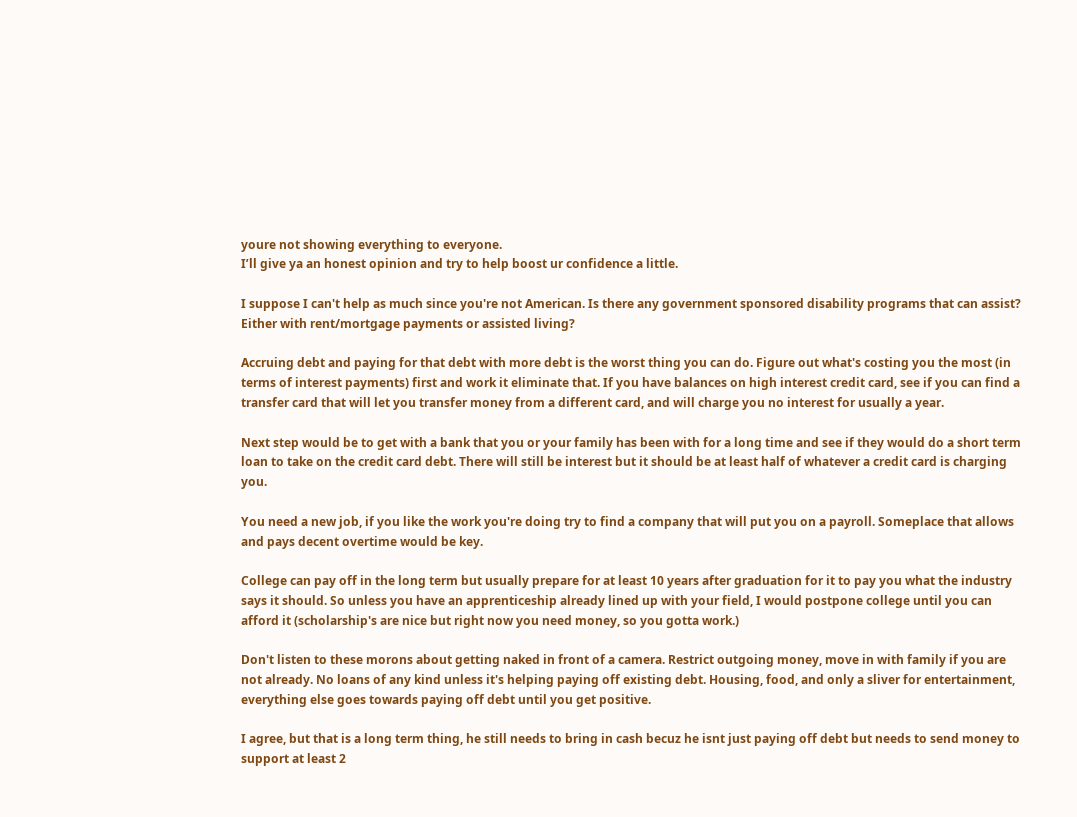youre not showing everything to everyone.
I’ll give ya an honest opinion and try to help boost ur confidence a little.

I suppose I can't help as much since you're not American. Is there any government sponsored disability programs that can assist? Either with rent/mortgage payments or assisted living?

Accruing debt and paying for that debt with more debt is the worst thing you can do. Figure out what's costing you the most (in terms of interest payments) first and work it eliminate that. If you have balances on high interest credit card, see if you can find a transfer card that will let you transfer money from a different card, and will charge you no interest for usually a year.

Next step would be to get with a bank that you or your family has been with for a long time and see if they would do a short term loan to take on the credit card debt. There will still be interest but it should be at least half of whatever a credit card is charging you.

You need a new job, if you like the work you're doing try to find a company that will put you on a payroll. Someplace that allows and pays decent overtime would be key.

College can pay off in the long term but usually prepare for at least 10 years after graduation for it to pay you what the industry says it should. So unless you have an apprenticeship already lined up with your field, I would postpone college until you can afford it (scholarship's are nice but right now you need money, so you gotta work.)

Don't listen to these morons about getting naked in front of a camera. Restrict outgoing money, move in with family if you are not already. No loans of any kind unless it's helping paying off existing debt. Housing, food, and only a sliver for entertainment, everything else goes towards paying off debt until you get positive.

I agree, but that is a long term thing, he still needs to bring in cash becuz he isnt just paying off debt but needs to send money to support at least 2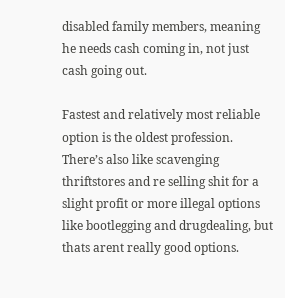disabled family members, meaning he needs cash coming in, not just cash going out.

Fastest and relatively most reliable option is the oldest profession.
There’s also like scavenging thriftstores and re selling shit for a slight profit or more illegal options like bootlegging and drugdealing, but thats arent really good options.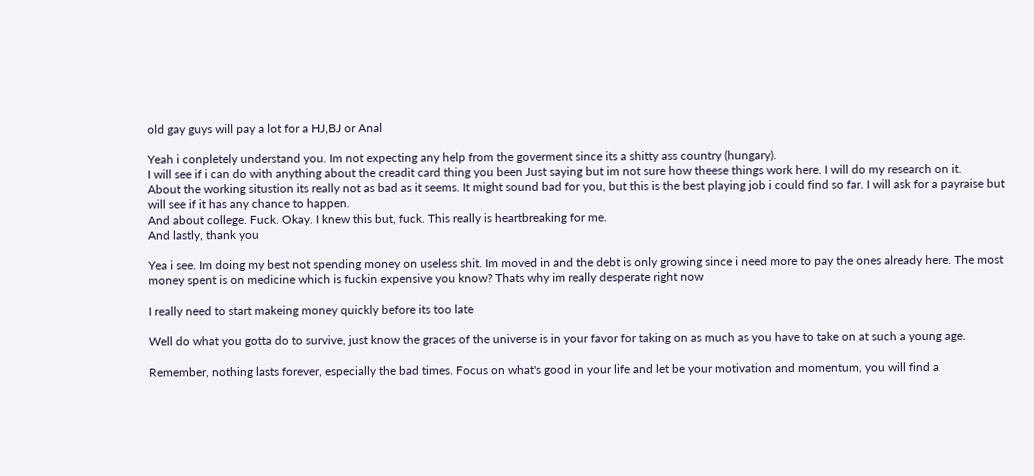old gay guys will pay a lot for a HJ,BJ or Anal

Yeah i conpletely understand you. Im not expecting any help from the goverment since its a shitty ass country (hungary).
I will see if i can do with anything about the creadit card thing you been Just saying but im not sure how theese things work here. I will do my research on it.
About the working situstion its really not as bad as it seems. It might sound bad for you, but this is the best playing job i could find so far. I will ask for a payraise but will see if it has any chance to happen.
And about college. Fuck. Okay. I knew this but, fuck. This really is heartbreaking for me.
And lastly, thank you

Yea i see. Im doing my best not spending money on useless shit. Im moved in and the debt is only growing since i need more to pay the ones already here. The most money spent is on medicine which is fuckin expensive you know? Thats why im really desperate right now

I really need to start makeing money quickly before its too late

Well do what you gotta do to survive, just know the graces of the universe is in your favor for taking on as much as you have to take on at such a young age.

Remember, nothing lasts forever, especially the bad times. Focus on what's good in your life and let be your motivation and momentum, you will find a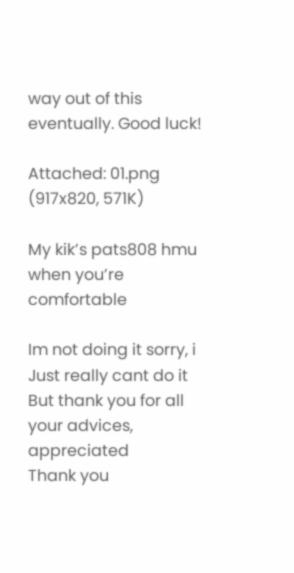way out of this eventually. Good luck!

Attached: 01.png (917x820, 571K)

My kik’s pats808 hmu when you’re comfortable

Im not doing it sorry, i Just really cant do it
But thank you for all your advices, appreciated
Thank you